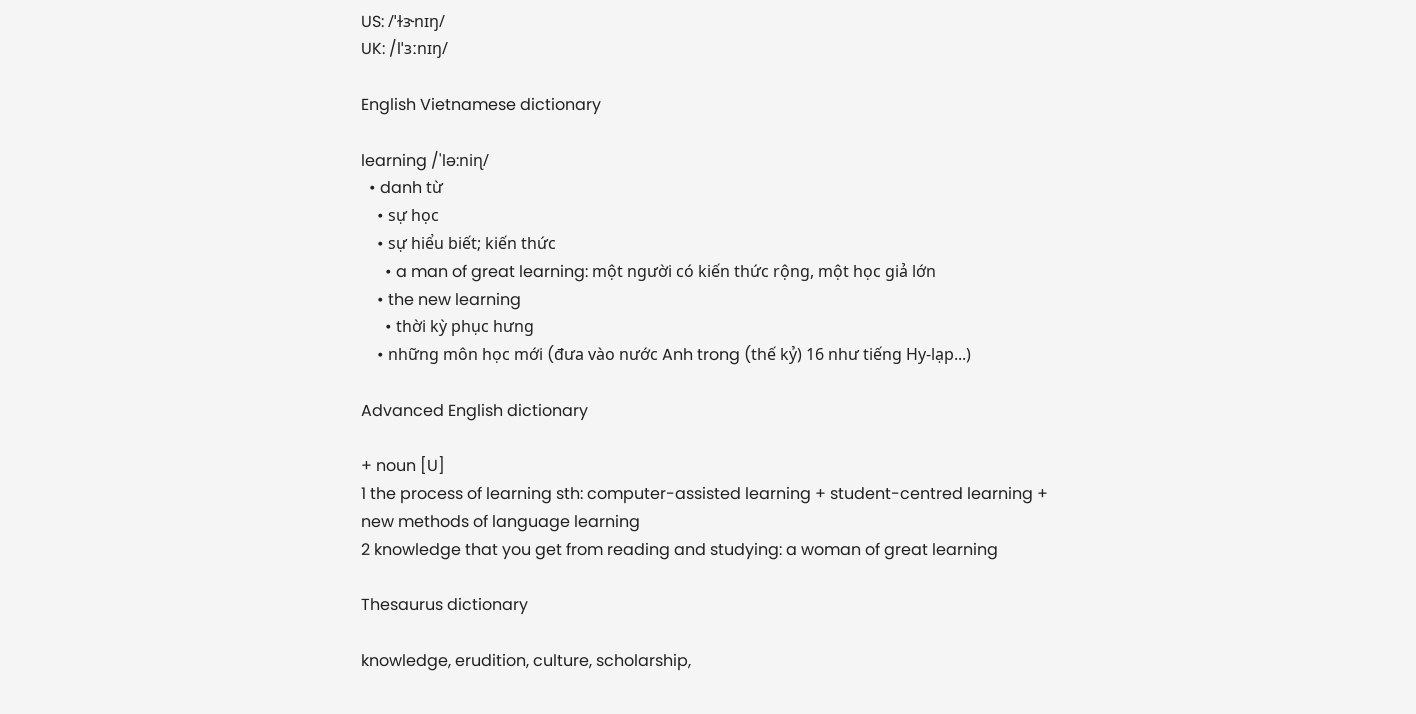US: /ˈɫɝnɪŋ/
UK: /lˈɜːnɪŋ/

English Vietnamese dictionary

learning /'lə:niɳ/
  • danh từ
    • sự học
    • sự hiểu biết; kiến thức
      • a man of great learning: một người có kiến thức rộng, một học giả lớn
    • the new learning
      • thời kỳ phục hưng
    • những môn học mới (đưa vào nước Anh trong (thế kỷ) 16 như tiếng Hy-lạp...)

Advanced English dictionary

+ noun [U]
1 the process of learning sth: computer-assisted learning + student-centred learning + new methods of language learning
2 knowledge that you get from reading and studying: a woman of great learning

Thesaurus dictionary

knowledge, erudition, culture, scholarship,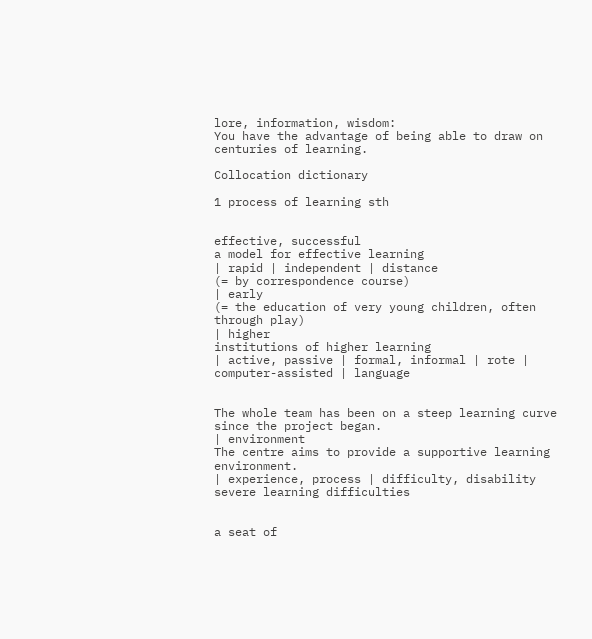lore, information, wisdom:
You have the advantage of being able to draw on centuries of learning.

Collocation dictionary

1 process of learning sth


effective, successful
a model for effective learning
| rapid | independent | distance
(= by correspondence course)
| early
(= the education of very young children, often through play)
| higher
institutions of higher learning
| active, passive | formal, informal | rote | computer-assisted | language


The whole team has been on a steep learning curve since the project began.
| environment
The centre aims to provide a supportive learning environment.
| experience, process | difficulty, disability
severe learning difficulties


a seat of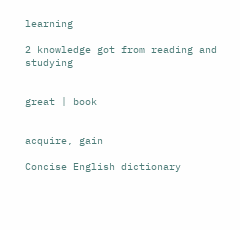learning

2 knowledge got from reading and studying


great | book


acquire, gain

Concise English dictionary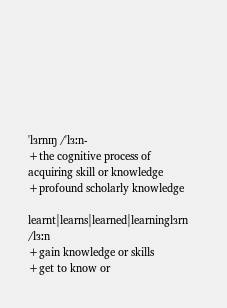'lɜrnɪŋ /'lɜːn-
+the cognitive process of acquiring skill or knowledge
+profound scholarly knowledge

learnt|learns|learned|learninglɜrn /lɜːn
+gain knowledge or skills
+get to know or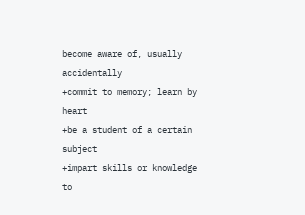become aware of, usually accidentally
+commit to memory; learn by heart
+be a student of a certain subject
+impart skills or knowledge to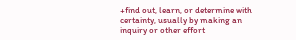+find out, learn, or determine with certainty, usually by making an inquiry or other effort